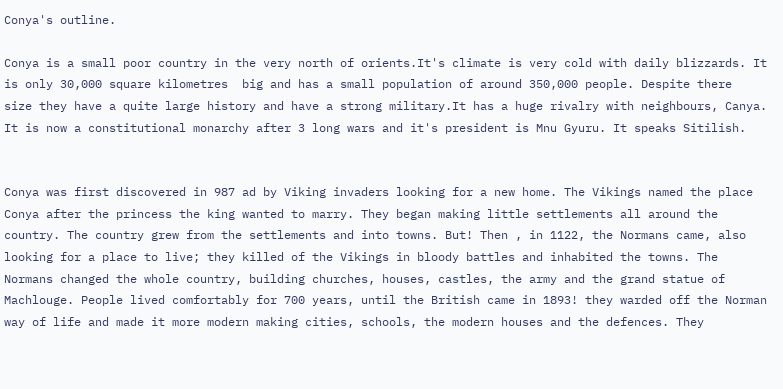Conya's outline.

Conya is a small poor country in the very north of orients.It's climate is very cold with daily blizzards. It is only 30,000 square kilometres  big and has a small population of around 350,000 people. Despite there  size they have a quite large history and have a strong military.It has a huge rivalry with neighbours, Canya. It is now a constitutional monarchy after 3 long wars and it's president is Mnu Gyuru. It speaks Sitilish.


Conya was first discovered in 987 ad by Viking invaders looking for a new home. The Vikings named the place Conya after the princess the king wanted to marry. They began making little settlements all around the country. The country grew from the settlements and into towns. But! Then , in 1122, the Normans came, also looking for a place to live; they killed of the Vikings in bloody battles and inhabited the towns. The Normans changed the whole country, building churches, houses, castles, the army and the grand statue of Machlouge. People lived comfortably for 700 years, until the British came in 1893! they warded off the Norman way of life and made it more modern making cities, schools, the modern houses and the defences. They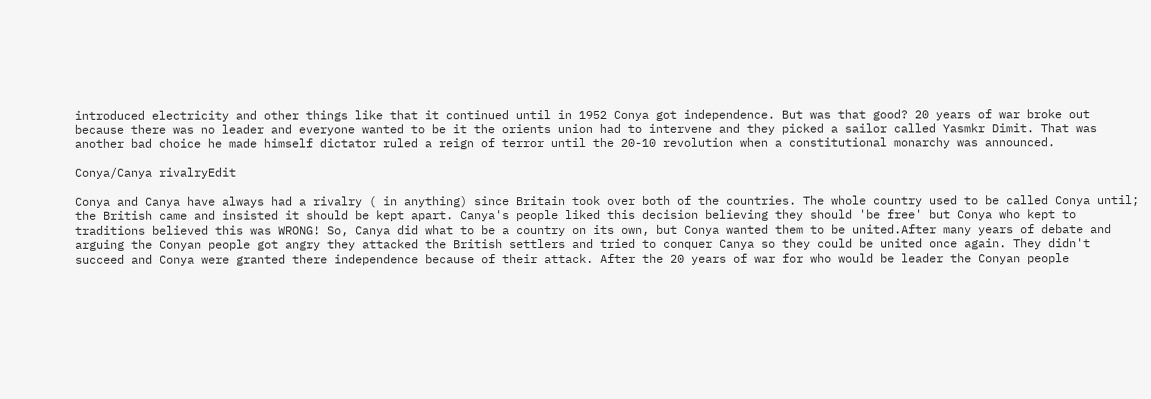introduced electricity and other things like that it continued until in 1952 Conya got independence. But was that good? 20 years of war broke out because there was no leader and everyone wanted to be it the orients union had to intervene and they picked a sailor called Yasmkr Dimit. That was another bad choice he made himself dictator ruled a reign of terror until the 20-10 revolution when a constitutional monarchy was announced.

Conya/Canya rivalryEdit

Conya and Canya have always had a rivalry ( in anything) since Britain took over both of the countries. The whole country used to be called Conya until; the British came and insisted it should be kept apart. Canya's people liked this decision believing they should 'be free' but Conya who kept to traditions believed this was WRONG! So, Canya did what to be a country on its own, but Conya wanted them to be united.After many years of debate and arguing the Conyan people got angry they attacked the British settlers and tried to conquer Canya so they could be united once again. They didn't succeed and Conya were granted there independence because of their attack. After the 20 years of war for who would be leader the Conyan people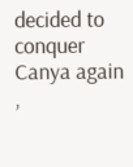decided to conquer Canya again ,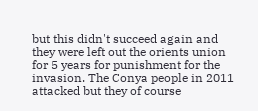but this didn't succeed again and they were left out the orients union for 5 years for punishment for the invasion. The Conya people in 2011 attacked but they of course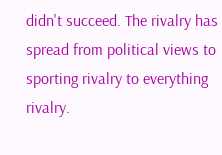didn't succeed. The rivalry has spread from political views to sporting rivalry to everything rivalry.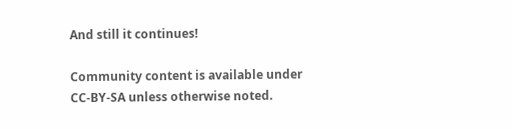And still it continues!

Community content is available under CC-BY-SA unless otherwise noted.